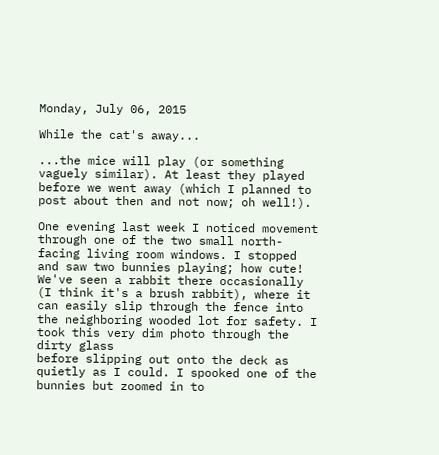Monday, July 06, 2015

While the cat's away...

...the mice will play (or something vaguely similar). At least they played before we went away (which I planned to post about then and not now; oh well!).

One evening last week I noticed movement through one of the two small north-facing living room windows. I stopped and saw two bunnies playing; how cute! We've seen a rabbit there occasionally (I think it's a brush rabbit), where it can easily slip through the fence into the neighboring wooded lot for safety. I took this very dim photo through the dirty glass
before slipping out onto the deck as quietly as I could. I spooked one of the bunnies but zoomed in to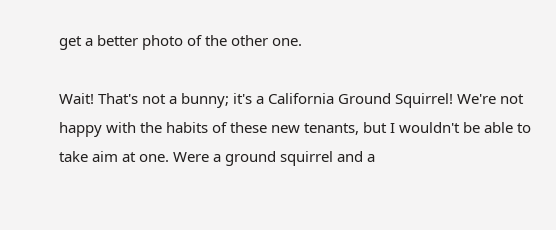get a better photo of the other one.

Wait! That's not a bunny; it's a California Ground Squirrel! We're not happy with the habits of these new tenants, but I wouldn't be able to take aim at one. Were a ground squirrel and a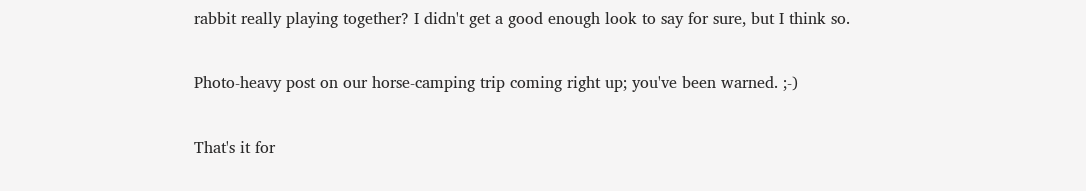rabbit really playing together? I didn't get a good enough look to say for sure, but I think so.

Photo-heavy post on our horse-camping trip coming right up; you've been warned. ;-)

That's it for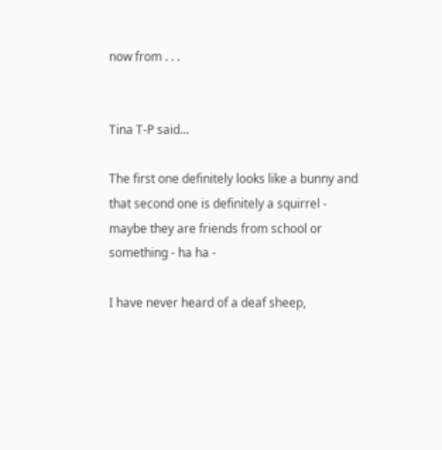now from . . .


Tina T-P said...

The first one definitely looks like a bunny and that second one is definitely a squirrel - maybe they are friends from school or something - ha ha -

I have never heard of a deaf sheep,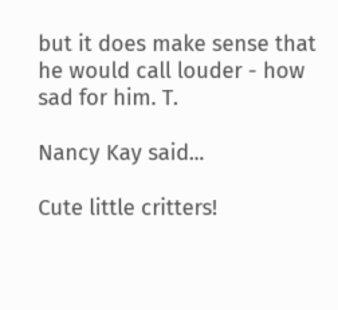but it does make sense that he would call louder - how sad for him. T.

Nancy Kay said...

Cute little critters!